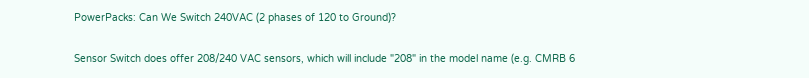PowerPacks: Can We Switch 240VAC (2 phases of 120 to Ground)?

Sensor Switch does offer 208/240 VAC sensors, which will include "208" in the model name (e.g. CMRB 6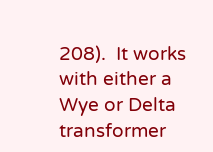208).  It works with either a Wye or Delta transformer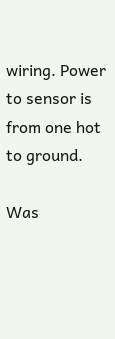wiring. Power to sensor is from one hot to ground.

Was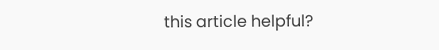this article helpful?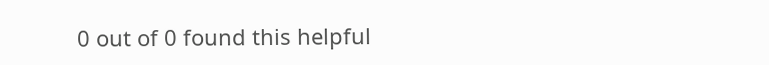0 out of 0 found this helpful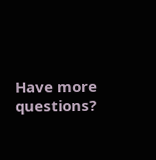Have more questions?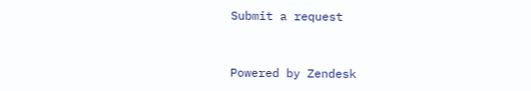Submit a request


Powered by Zendesk